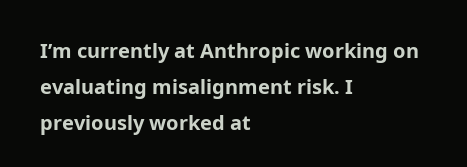I’m currently at Anthropic working on evaluating misalignment risk. I previously worked at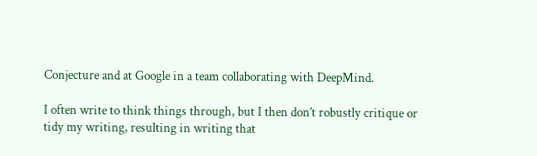Conjecture and at Google in a team collaborating with DeepMind.

I often write to think things through, but I then don’t robustly critique or tidy my writing, resulting in writing that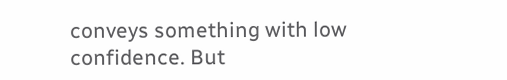conveys something with low confidence. But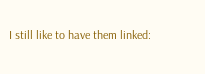I still like to have them linked: